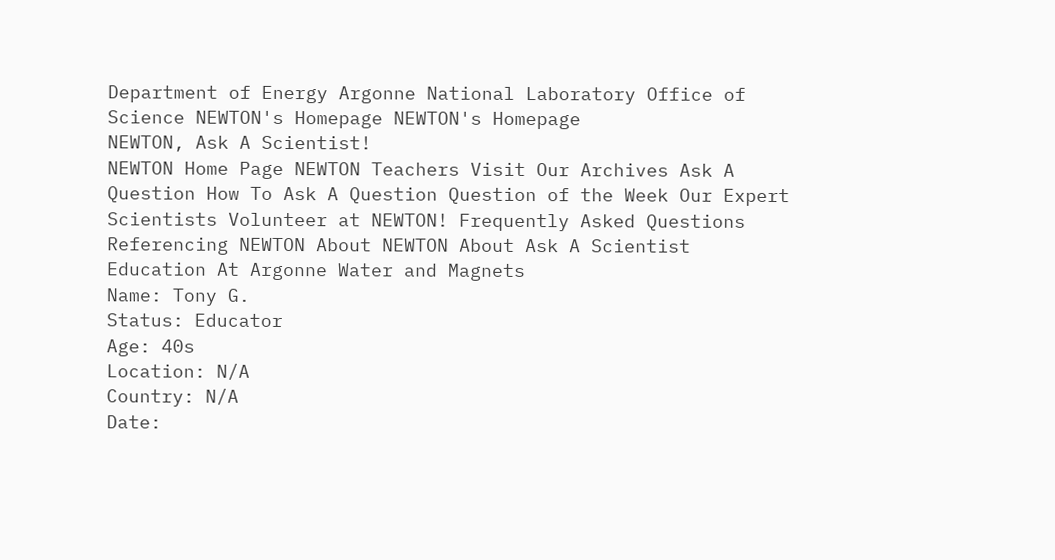Department of Energy Argonne National Laboratory Office of Science NEWTON's Homepage NEWTON's Homepage
NEWTON, Ask A Scientist!
NEWTON Home Page NEWTON Teachers Visit Our Archives Ask A Question How To Ask A Question Question of the Week Our Expert Scientists Volunteer at NEWTON! Frequently Asked Questions Referencing NEWTON About NEWTON About Ask A Scientist Education At Argonne Water and Magnets
Name: Tony G.
Status: Educator
Age: 40s
Location: N/A
Country: N/A
Date: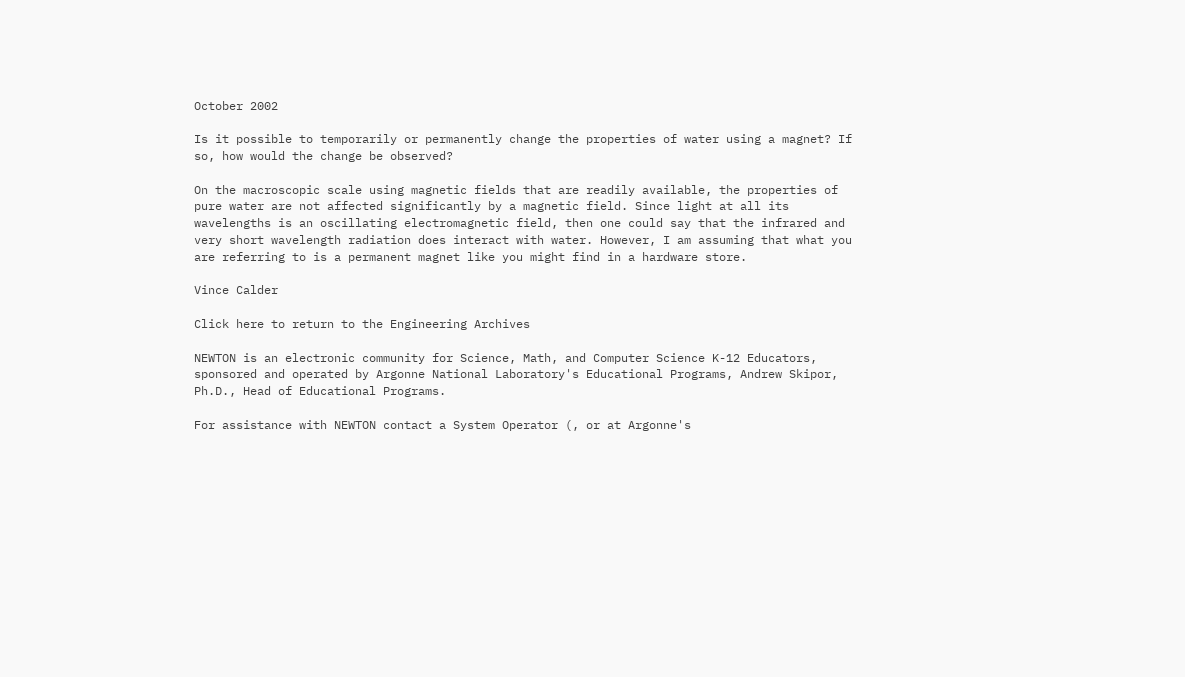October 2002

Is it possible to temporarily or permanently change the properties of water using a magnet? If so, how would the change be observed?

On the macroscopic scale using magnetic fields that are readily available, the properties of pure water are not affected significantly by a magnetic field. Since light at all its wavelengths is an oscillating electromagnetic field, then one could say that the infrared and very short wavelength radiation does interact with water. However, I am assuming that what you are referring to is a permanent magnet like you might find in a hardware store.

Vince Calder

Click here to return to the Engineering Archives

NEWTON is an electronic community for Science, Math, and Computer Science K-12 Educators, sponsored and operated by Argonne National Laboratory's Educational Programs, Andrew Skipor, Ph.D., Head of Educational Programs.

For assistance with NEWTON contact a System Operator (, or at Argonne's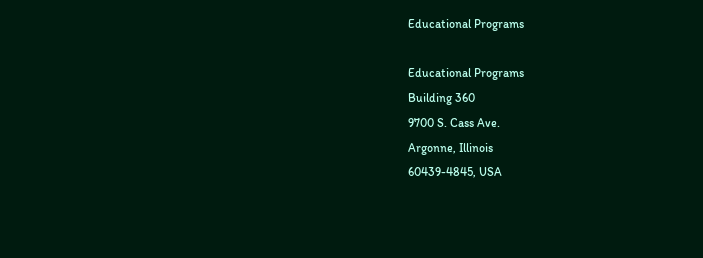Educational Programs

Educational Programs
Building 360
9700 S. Cass Ave.
Argonne, Illinois
60439-4845, USA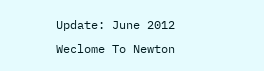Update: June 2012
Weclome To Newton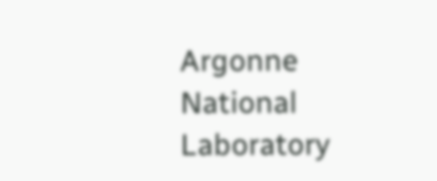Argonne National Laboratory